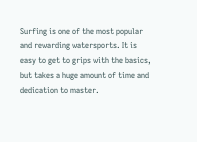Surfing is one of the most popular and rewarding watersports. It is easy to get to grips with the basics, but takes a huge amount of time and dedication to master.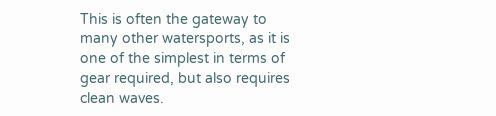This is often the gateway to many other watersports, as it is one of the simplest in terms of gear required, but also requires clean waves.